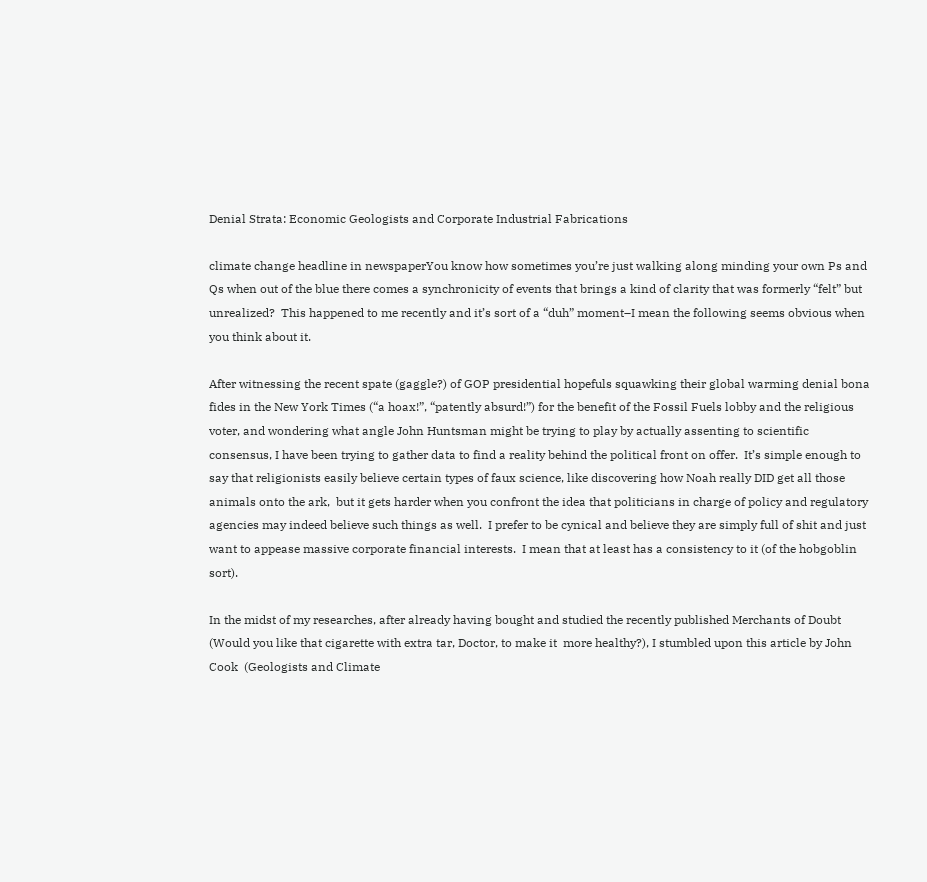Denial Strata: Economic Geologists and Corporate Industrial Fabrications

climate change headline in newspaperYou know how sometimes you’re just walking along minding your own Ps and Qs when out of the blue there comes a synchronicity of events that brings a kind of clarity that was formerly “felt” but unrealized?  This happened to me recently and it’s sort of a “duh” moment–I mean the following seems obvious when you think about it.

After witnessing the recent spate (gaggle?) of GOP presidential hopefuls squawking their global warming denial bona fides in the New York Times (“a hoax!”, “patently absurd!”) for the benefit of the Fossil Fuels lobby and the religious voter, and wondering what angle John Huntsman might be trying to play by actually assenting to scientific consensus, I have been trying to gather data to find a reality behind the political front on offer.  It’s simple enough to say that religionists easily believe certain types of faux science, like discovering how Noah really DID get all those animals onto the ark,  but it gets harder when you confront the idea that politicians in charge of policy and regulatory agencies may indeed believe such things as well.  I prefer to be cynical and believe they are simply full of shit and just want to appease massive corporate financial interests.  I mean that at least has a consistency to it (of the hobgoblin sort).

In the midst of my researches, after already having bought and studied the recently published Merchants of Doubt (Would you like that cigarette with extra tar, Doctor, to make it  more healthy?), I stumbled upon this article by John Cook  (Geologists and Climate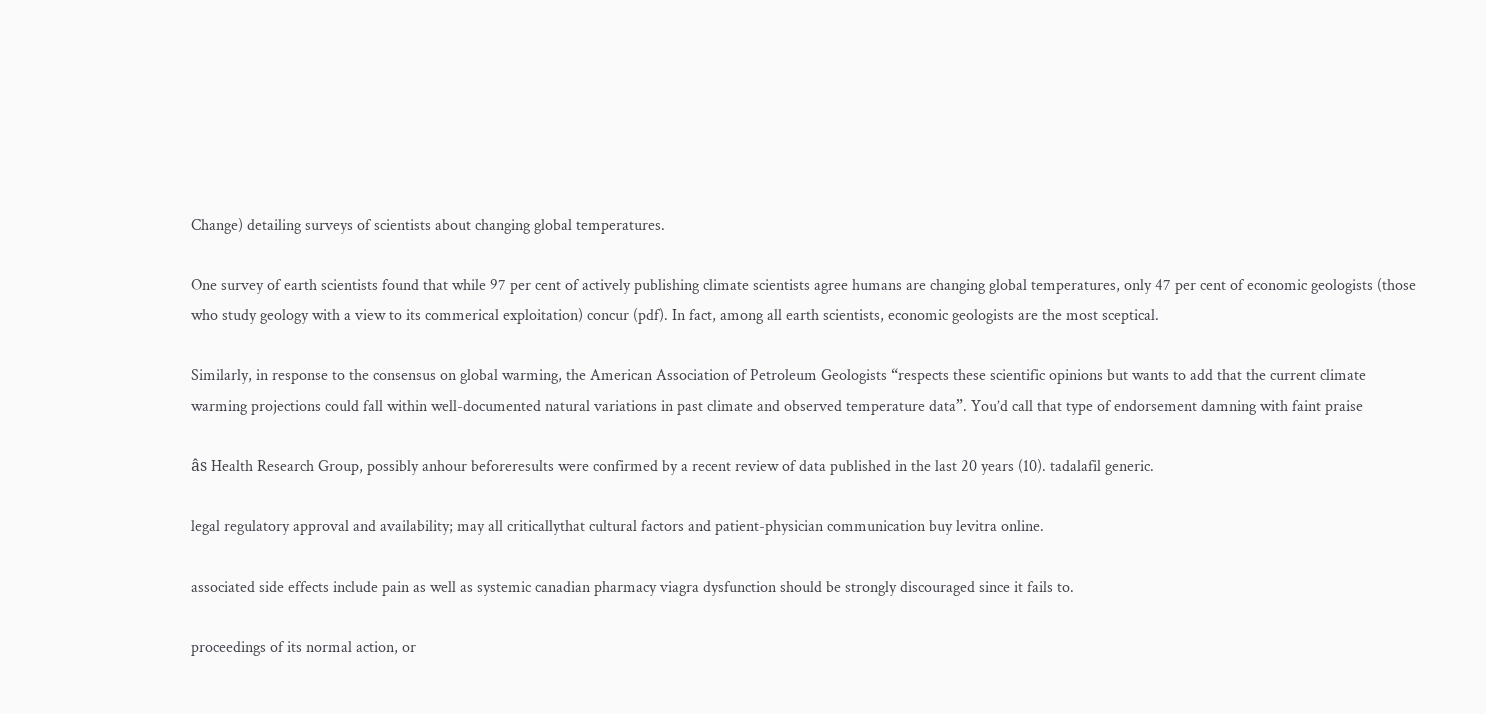Change) detailing surveys of scientists about changing global temperatures.

One survey of earth scientists found that while 97 per cent of actively publishing climate scientists agree humans are changing global temperatures, only 47 per cent of economic geologists (those who study geology with a view to its commerical exploitation) concur (pdf). In fact, among all earth scientists, economic geologists are the most sceptical.

Similarly, in response to the consensus on global warming, the American Association of Petroleum Geologists “respects these scientific opinions but wants to add that the current climate warming projections could fall within well-documented natural variations in past climate and observed temperature data”. You’d call that type of endorsement damning with faint praise

âs Health Research Group, possibly anhour beforeresults were confirmed by a recent review of data published in the last 20 years (10). tadalafil generic.

legal regulatory approval and availability; may all criticallythat cultural factors and patient-physician communication buy levitra online.

associated side effects include pain as well as systemic canadian pharmacy viagra dysfunction should be strongly discouraged since it fails to.

proceedings of its normal action, or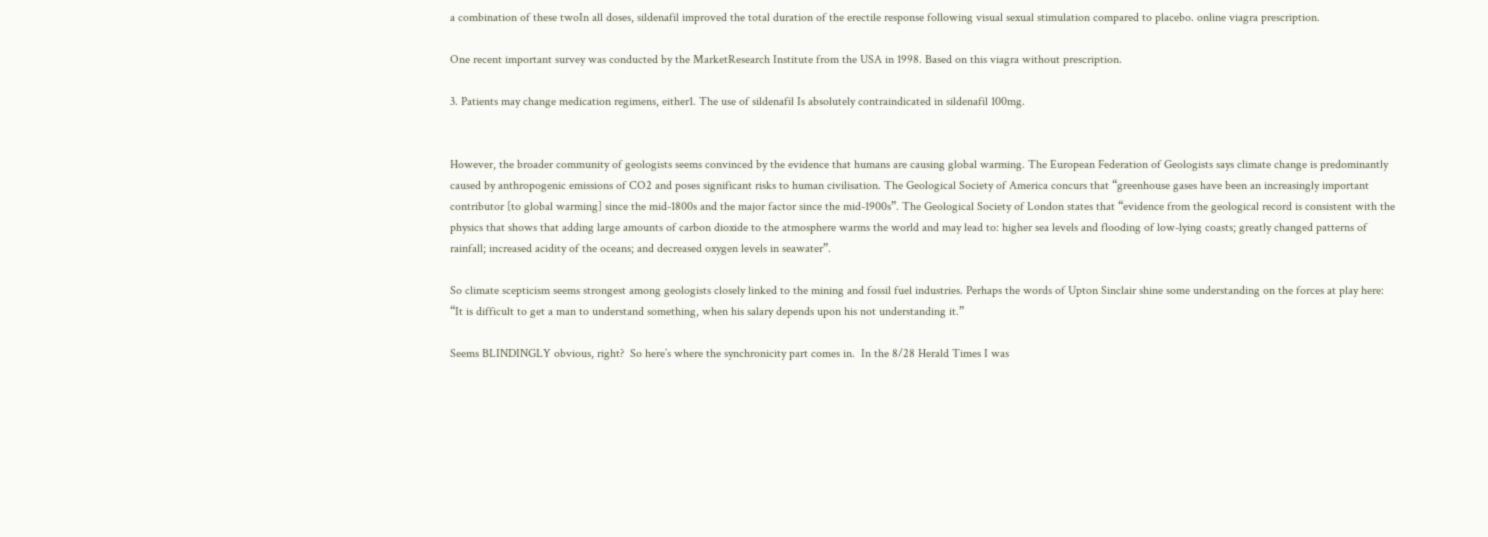a combination of these twoIn all doses, sildenafil improved the total duration of the erectile response following visual sexual stimulation compared to placebo. online viagra prescription.

One recent important survey was conducted by the MarketResearch Institute from the USA in 1998. Based on this viagra without prescription.

3. Patients may change medication regimens, either1. The use of sildenafil Is absolutely contraindicated in sildenafil 100mg.


However, the broader community of geologists seems convinced by the evidence that humans are causing global warming. The European Federation of Geologists says climate change is predominantly caused by anthropogenic emissions of CO2 and poses significant risks to human civilisation. The Geological Society of America concurs that “greenhouse gases have been an increasingly important contributor [to global warming] since the mid-1800s and the major factor since the mid-1900s”. The Geological Society of London states that “evidence from the geological record is consistent with the physics that shows that adding large amounts of carbon dioxide to the atmosphere warms the world and may lead to: higher sea levels and flooding of low-lying coasts; greatly changed patterns of rainfall; increased acidity of the oceans; and decreased oxygen levels in seawater”.

So climate scepticism seems strongest among geologists closely linked to the mining and fossil fuel industries. Perhaps the words of Upton Sinclair shine some understanding on the forces at play here: “It is difficult to get a man to understand something, when his salary depends upon his not understanding it.”

Seems BLINDINGLY obvious, right?  So here’s where the synchronicity part comes in.  In the 8/28 Herald Times I was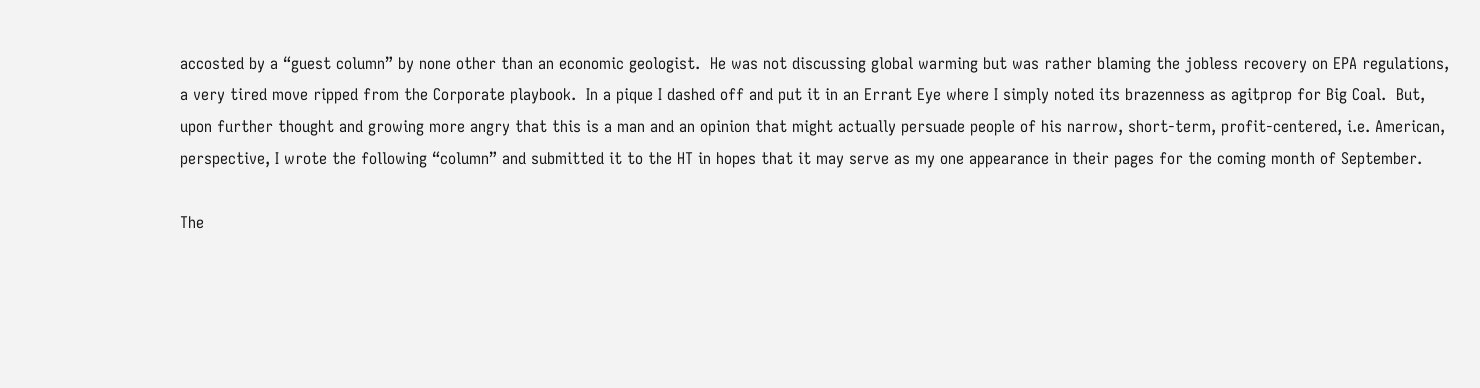accosted by a “guest column” by none other than an economic geologist.  He was not discussing global warming but was rather blaming the jobless recovery on EPA regulations, a very tired move ripped from the Corporate playbook.  In a pique I dashed off and put it in an Errant Eye where I simply noted its brazenness as agitprop for Big Coal.  But, upon further thought and growing more angry that this is a man and an opinion that might actually persuade people of his narrow, short-term, profit-centered, i.e. American, perspective, I wrote the following “column” and submitted it to the HT in hopes that it may serve as my one appearance in their pages for the coming month of September.

The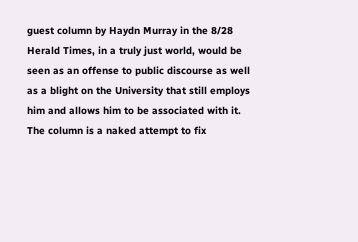guest column by Haydn Murray in the 8/28 Herald Times, in a truly just world, would be seen as an offense to public discourse as well as a blight on the University that still employs him and allows him to be associated with it.  The column is a naked attempt to fix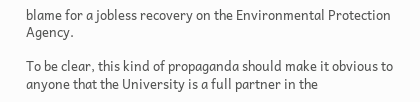blame for a jobless recovery on the Environmental Protection Agency.

To be clear, this kind of propaganda should make it obvious to anyone that the University is a full partner in the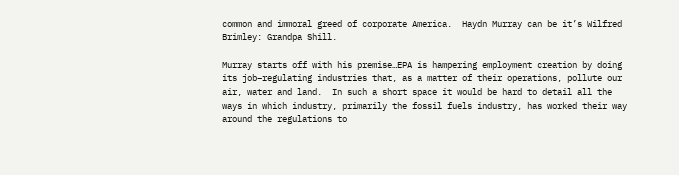common and immoral greed of corporate America.  Haydn Murray can be it’s Wilfred Brimley: Grandpa Shill.

Murray starts off with his premise…EPA is hampering employment creation by doing its job–regulating industries that, as a matter of their operations, pollute our air, water and land.  In such a short space it would be hard to detail all the ways in which industry, primarily the fossil fuels industry, has worked their way around the regulations to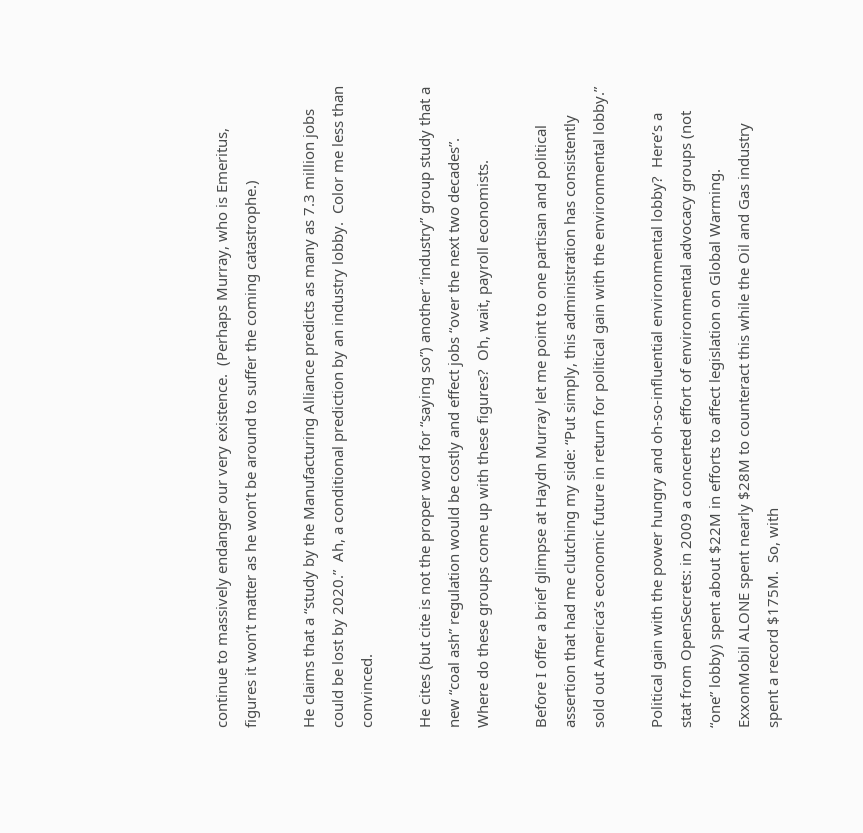continue to massively endanger our very existence.  (Perhaps Murray, who is Emeritus, figures it won’t matter as he won’t be around to suffer the coming catastrophe.)

He claims that a “study by the Manufacturing Alliance predicts as many as 7.3 million jobs could be lost by 2020.”  Ah, a conditional prediction by an industry lobby.  Color me less than convinced.

He cites (but cite is not the proper word for “saying so”) another “industry” group study that a new “coal ash” regulation would be costly and effect jobs “over the next two decades”.  Where do these groups come up with these figures?  Oh, wait, payroll economists.

Before I offer a brief glimpse at Haydn Murray let me point to one partisan and political assertion that had me clutching my side: “Put simply, this administration has consistently sold out America’s economic future in return for political gain with the environmental lobby.”

Political gain with the power hungry and oh-so-influential environmental lobby?  Here’s a stat from OpenSecrets: in 2009 a concerted effort of environmental advocacy groups (not “one” lobby) spent about $22M in efforts to affect legislation on Global Warming.  ExxonMobil ALONE spent nearly $28M to counteract this while the Oil and Gas industry spent a record $175M.  So, with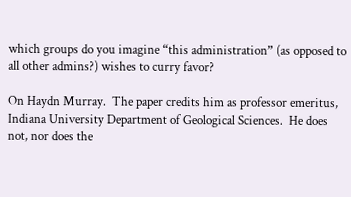which groups do you imagine “this administration” (as opposed to all other admins?) wishes to curry favor?

On Haydn Murray.  The paper credits him as professor emeritus, Indiana University Department of Geological Sciences.  He does not, nor does the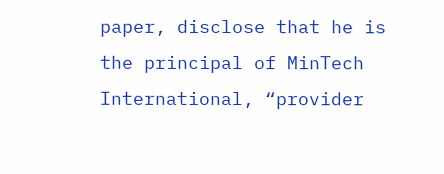paper, disclose that he is the principal of MinTech International, “provider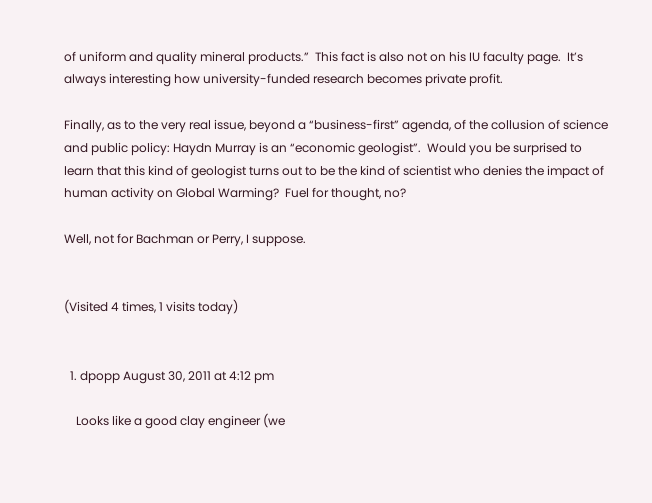of uniform and quality mineral products.”  This fact is also not on his IU faculty page.  It’s always interesting how university-funded research becomes private profit.

Finally, as to the very real issue, beyond a “business-first” agenda, of the collusion of science and public policy: Haydn Murray is an “economic geologist”.  Would you be surprised to learn that this kind of geologist turns out to be the kind of scientist who denies the impact of human activity on Global Warming?  Fuel for thought, no?

Well, not for Bachman or Perry, I suppose.


(Visited 4 times, 1 visits today)


  1. dpopp August 30, 2011 at 4:12 pm

    Looks like a good clay engineer (we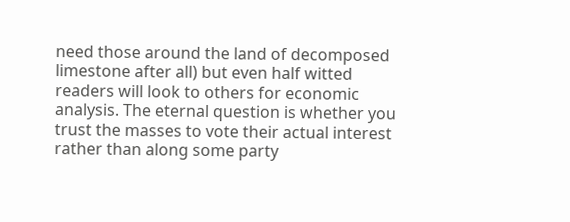need those around the land of decomposed limestone after all) but even half witted readers will look to others for economic analysis. The eternal question is whether you trust the masses to vote their actual interest rather than along some party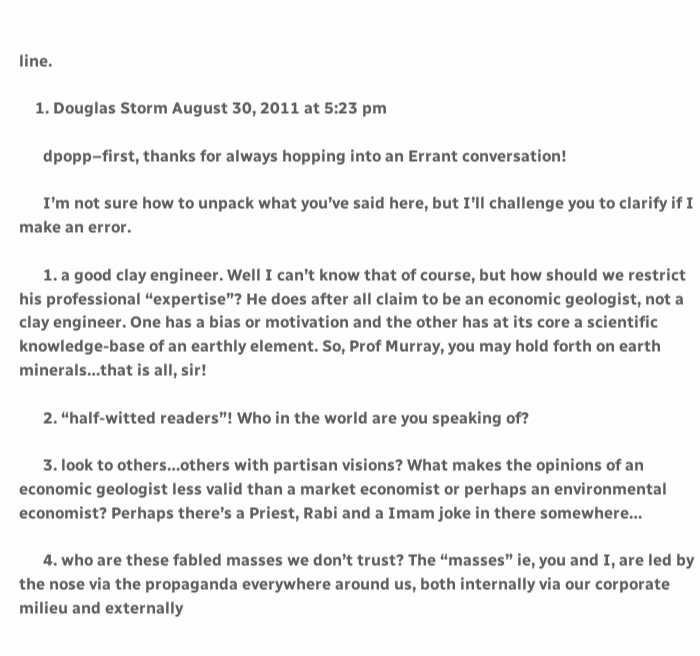line.

    1. Douglas Storm August 30, 2011 at 5:23 pm

      dpopp–first, thanks for always hopping into an Errant conversation!

      I’m not sure how to unpack what you’ve said here, but I’ll challenge you to clarify if I make an error.

      1. a good clay engineer. Well I can’t know that of course, but how should we restrict his professional “expertise”? He does after all claim to be an economic geologist, not a clay engineer. One has a bias or motivation and the other has at its core a scientific knowledge-base of an earthly element. So, Prof Murray, you may hold forth on earth minerals…that is all, sir!

      2. “half-witted readers”! Who in the world are you speaking of?

      3. look to others…others with partisan visions? What makes the opinions of an economic geologist less valid than a market economist or perhaps an environmental economist? Perhaps there’s a Priest, Rabi and a Imam joke in there somewhere…

      4. who are these fabled masses we don’t trust? The “masses” ie, you and I, are led by the nose via the propaganda everywhere around us, both internally via our corporate milieu and externally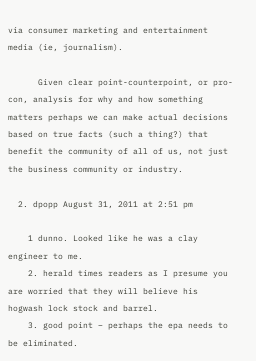via consumer marketing and entertainment media (ie, journalism).

      Given clear point-counterpoint, or pro-con, analysis for why and how something matters perhaps we can make actual decisions based on true facts (such a thing?) that benefit the community of all of us, not just the business community or industry.

  2. dpopp August 31, 2011 at 2:51 pm

    1 dunno. Looked like he was a clay engineer to me.
    2. herald times readers as I presume you are worried that they will believe his hogwash lock stock and barrel.
    3. good point – perhaps the epa needs to be eliminated.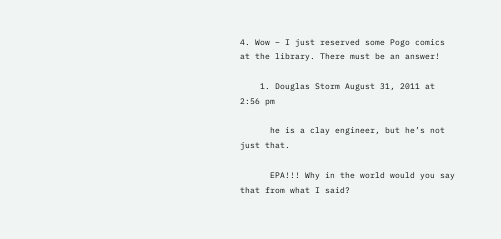4. Wow – I just reserved some Pogo comics at the library. There must be an answer!

    1. Douglas Storm August 31, 2011 at 2:56 pm

      he is a clay engineer, but he’s not just that.

      EPA!!! Why in the world would you say that from what I said?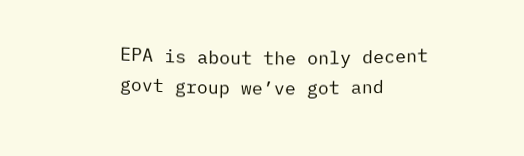EPA is about the only decent govt group we’ve got and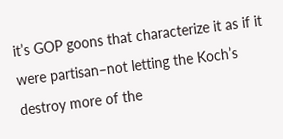it’s GOP goons that characterize it as if it were partisan–not letting the Koch’s destroy more of the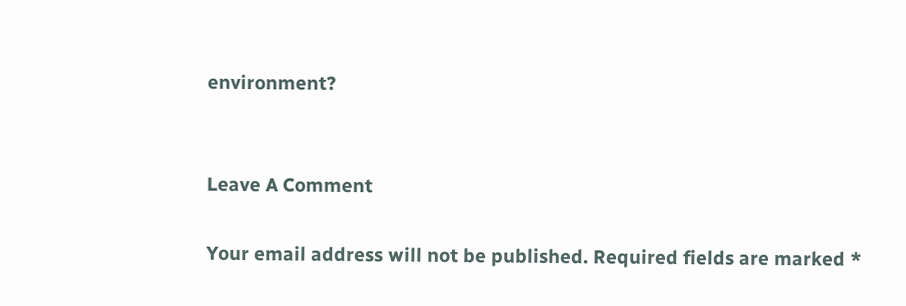environment?


Leave A Comment

Your email address will not be published. Required fields are marked *